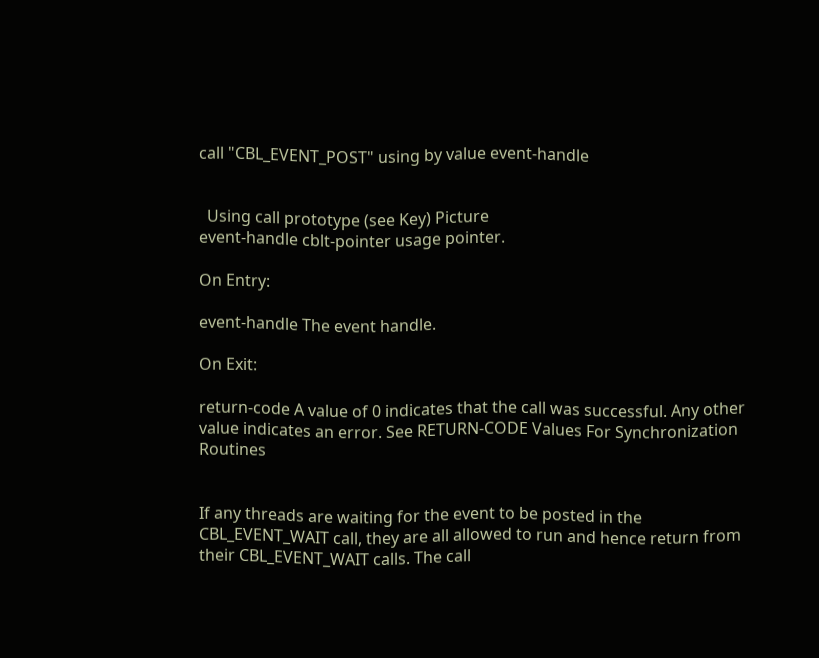call "CBL_EVENT_POST" using by value event-handle


  Using call prototype (see Key) Picture
event-handle cblt-pointer usage pointer.

On Entry:

event-handle The event handle.

On Exit:

return-code A value of 0 indicates that the call was successful. Any other value indicates an error. See RETURN-CODE Values For Synchronization Routines


If any threads are waiting for the event to be posted in the CBL_EVENT_WAIT call, they are all allowed to run and hence return from their CBL_EVENT_WAIT calls. The call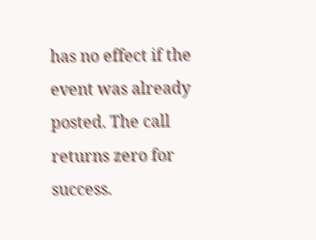has no effect if the event was already posted. The call returns zero for success.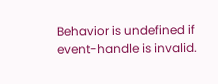Behavior is undefined if event-handle is invalid.